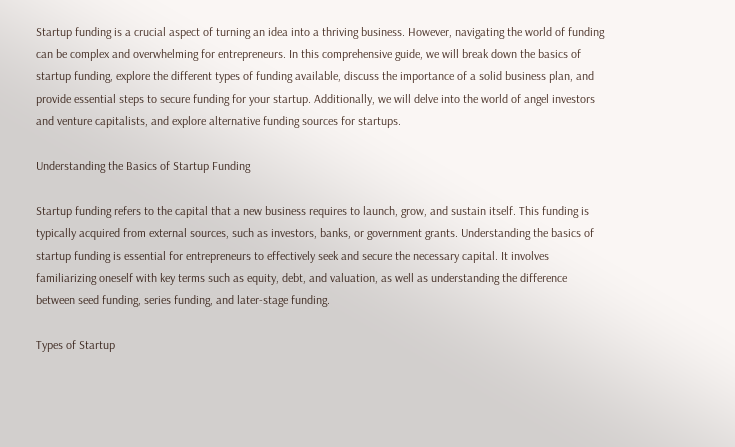Startup funding is a crucial aspect of turning an idea into a thriving business. However, navigating the world of funding can be complex and overwhelming for entrepreneurs. In this comprehensive guide, we will break down the basics of startup funding, explore the different types of funding available, discuss the importance of a solid business plan, and provide essential steps to secure funding for your startup. Additionally, we will delve into the world of angel investors and venture capitalists, and explore alternative funding sources for startups.

Understanding the Basics of Startup Funding

Startup funding refers to the capital that a new business requires to launch, grow, and sustain itself. This funding is typically acquired from external sources, such as investors, banks, or government grants. Understanding the basics of startup funding is essential for entrepreneurs to effectively seek and secure the necessary capital. It involves familiarizing oneself with key terms such as equity, debt, and valuation, as well as understanding the difference between seed funding, series funding, and later-stage funding.

Types of Startup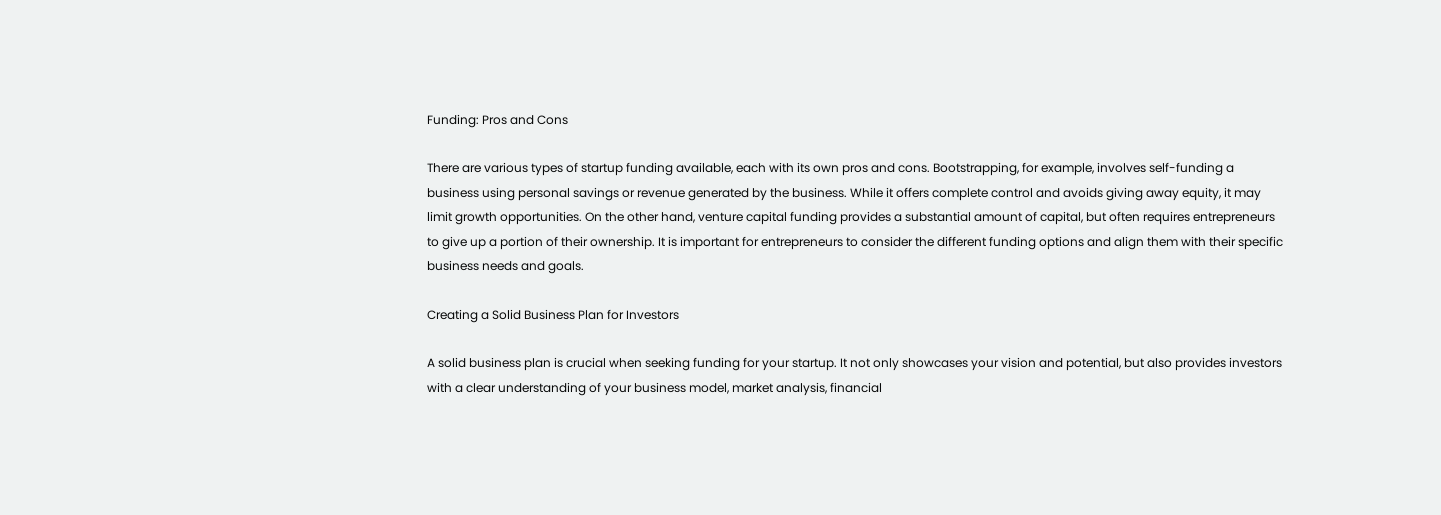Funding: Pros and Cons

There are various types of startup funding available, each with its own pros and cons. Bootstrapping, for example, involves self-funding a business using personal savings or revenue generated by the business. While it offers complete control and avoids giving away equity, it may limit growth opportunities. On the other hand, venture capital funding provides a substantial amount of capital, but often requires entrepreneurs to give up a portion of their ownership. It is important for entrepreneurs to consider the different funding options and align them with their specific business needs and goals.

Creating a Solid Business Plan for Investors

A solid business plan is crucial when seeking funding for your startup. It not only showcases your vision and potential, but also provides investors with a clear understanding of your business model, market analysis, financial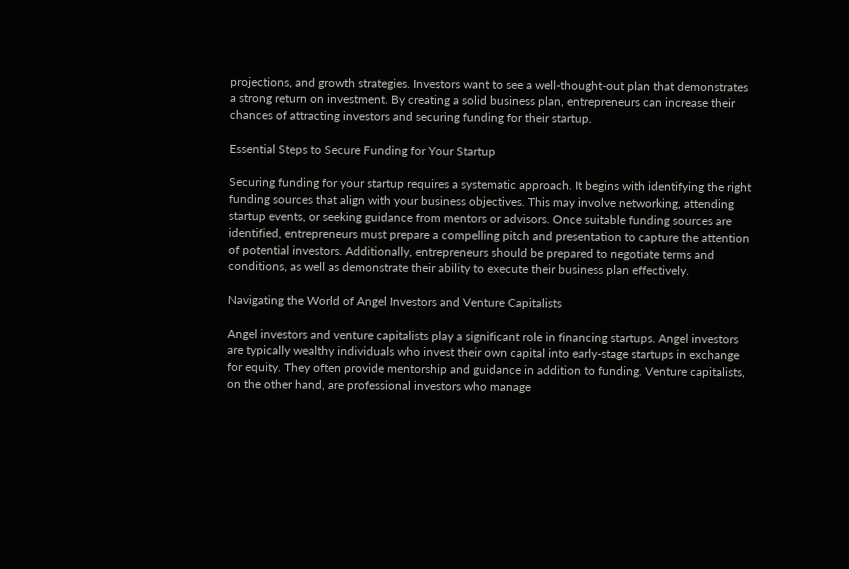projections, and growth strategies. Investors want to see a well-thought-out plan that demonstrates a strong return on investment. By creating a solid business plan, entrepreneurs can increase their chances of attracting investors and securing funding for their startup.

Essential Steps to Secure Funding for Your Startup

Securing funding for your startup requires a systematic approach. It begins with identifying the right funding sources that align with your business objectives. This may involve networking, attending startup events, or seeking guidance from mentors or advisors. Once suitable funding sources are identified, entrepreneurs must prepare a compelling pitch and presentation to capture the attention of potential investors. Additionally, entrepreneurs should be prepared to negotiate terms and conditions, as well as demonstrate their ability to execute their business plan effectively.

Navigating the World of Angel Investors and Venture Capitalists

Angel investors and venture capitalists play a significant role in financing startups. Angel investors are typically wealthy individuals who invest their own capital into early-stage startups in exchange for equity. They often provide mentorship and guidance in addition to funding. Venture capitalists, on the other hand, are professional investors who manage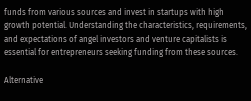funds from various sources and invest in startups with high growth potential. Understanding the characteristics, requirements, and expectations of angel investors and venture capitalists is essential for entrepreneurs seeking funding from these sources.

Alternative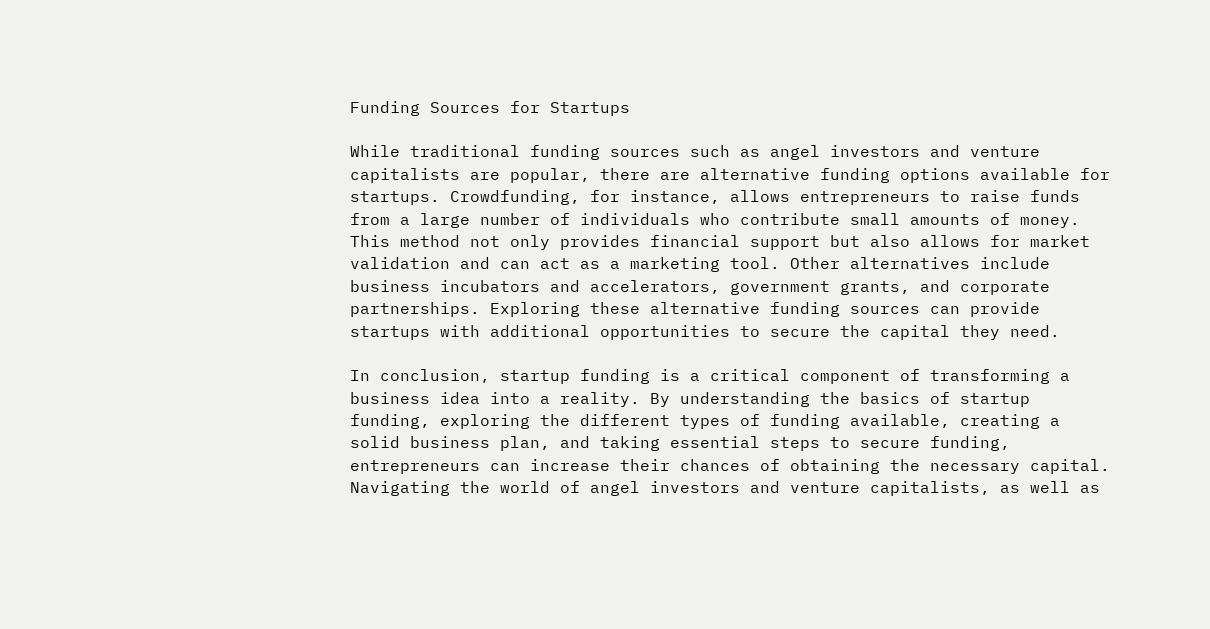Funding Sources for Startups

While traditional funding sources such as angel investors and venture capitalists are popular, there are alternative funding options available for startups. Crowdfunding, for instance, allows entrepreneurs to raise funds from a large number of individuals who contribute small amounts of money. This method not only provides financial support but also allows for market validation and can act as a marketing tool. Other alternatives include business incubators and accelerators, government grants, and corporate partnerships. Exploring these alternative funding sources can provide startups with additional opportunities to secure the capital they need.

In conclusion, startup funding is a critical component of transforming a business idea into a reality. By understanding the basics of startup funding, exploring the different types of funding available, creating a solid business plan, and taking essential steps to secure funding, entrepreneurs can increase their chances of obtaining the necessary capital. Navigating the world of angel investors and venture capitalists, as well as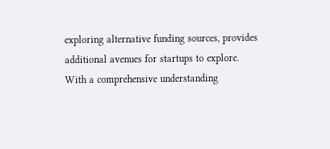exploring alternative funding sources, provides additional avenues for startups to explore. With a comprehensive understanding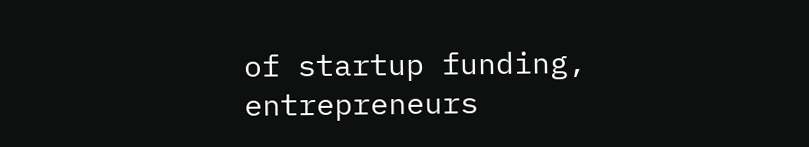of startup funding, entrepreneurs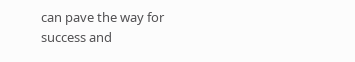can pave the way for success and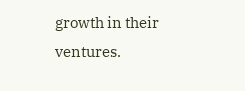growth in their ventures.